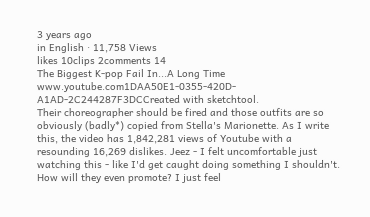3 years ago
in English · 11,758 Views
likes 10clips 2comments 14
The Biggest K-pop Fail In...A Long Time
www.youtube.com1DAA50E1-0355-420D-A1AD-2C244287F3DCCreated with sketchtool.
Their choreographer should be fired and those outfits are so obviously (badly*) copied from Stella's Marionette. As I write this, the video has 1,842,281 views of Youtube with a resounding 16,269 dislikes. Jeez - I felt uncomfortable just watching this - like I'd get caught doing something I shouldn't. How will they even promote? I just feel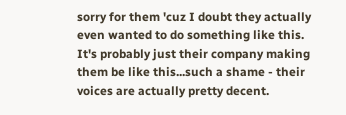sorry for them 'cuz I doubt they actually even wanted to do something like this. It's probably just their company making them be like this...such a shame - their voices are actually pretty decent.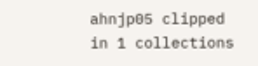ahnjp05 clipped in 1 collections